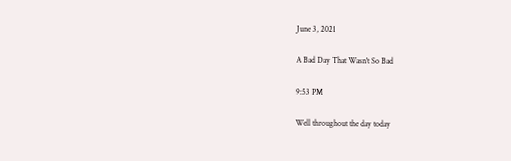June 3, 2021

A Bad Day That Wasn't So Bad

9:53 PM

Well throughout the day today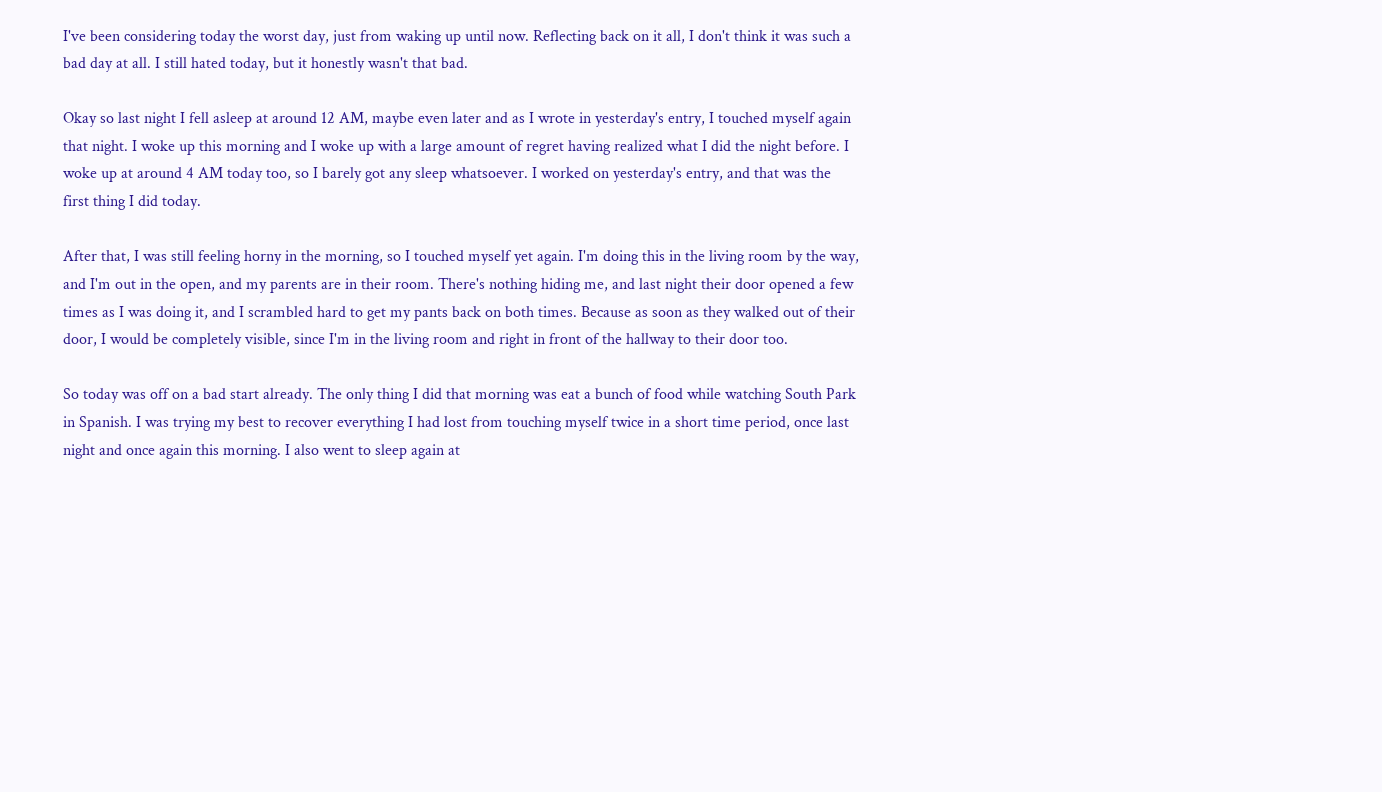I've been considering today the worst day, just from waking up until now. Reflecting back on it all, I don't think it was such a bad day at all. I still hated today, but it honestly wasn't that bad.

Okay so last night I fell asleep at around 12 AM, maybe even later and as I wrote in yesterday's entry, I touched myself again that night. I woke up this morning and I woke up with a large amount of regret having realized what I did the night before. I woke up at around 4 AM today too, so I barely got any sleep whatsoever. I worked on yesterday's entry, and that was the first thing I did today.

After that, I was still feeling horny in the morning, so I touched myself yet again. I'm doing this in the living room by the way, and I'm out in the open, and my parents are in their room. There's nothing hiding me, and last night their door opened a few times as I was doing it, and I scrambled hard to get my pants back on both times. Because as soon as they walked out of their door, I would be completely visible, since I'm in the living room and right in front of the hallway to their door too.

So today was off on a bad start already. The only thing I did that morning was eat a bunch of food while watching South Park in Spanish. I was trying my best to recover everything I had lost from touching myself twice in a short time period, once last night and once again this morning. I also went to sleep again at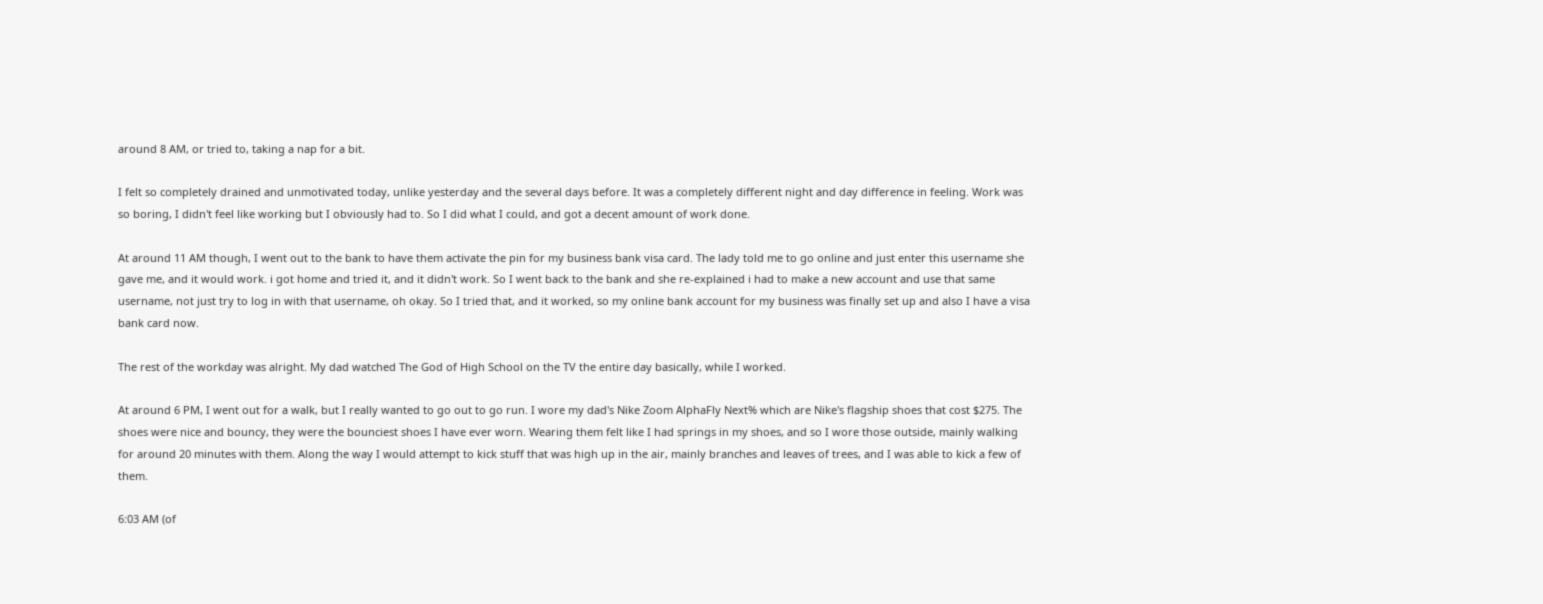around 8 AM, or tried to, taking a nap for a bit.

I felt so completely drained and unmotivated today, unlike yesterday and the several days before. It was a completely different night and day difference in feeling. Work was so boring, I didn't feel like working but I obviously had to. So I did what I could, and got a decent amount of work done.

At around 11 AM though, I went out to the bank to have them activate the pin for my business bank visa card. The lady told me to go online and just enter this username she gave me, and it would work. i got home and tried it, and it didn't work. So I went back to the bank and she re-explained i had to make a new account and use that same username, not just try to log in with that username, oh okay. So I tried that, and it worked, so my online bank account for my business was finally set up and also I have a visa bank card now.

The rest of the workday was alright. My dad watched The God of High School on the TV the entire day basically, while I worked.

At around 6 PM, I went out for a walk, but I really wanted to go out to go run. I wore my dad's Nike Zoom AlphaFly Next% which are Nike's flagship shoes that cost $275. The shoes were nice and bouncy, they were the bounciest shoes I have ever worn. Wearing them felt like I had springs in my shoes, and so I wore those outside, mainly walking for around 20 minutes with them. Along the way I would attempt to kick stuff that was high up in the air, mainly branches and leaves of trees, and I was able to kick a few of them.

6:03 AM (of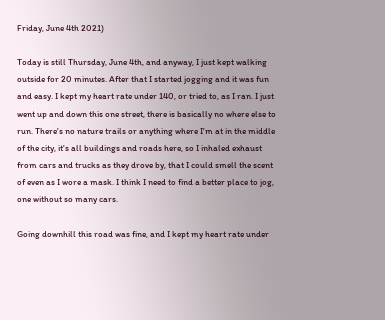Friday, June 4th 2021)

Today is still Thursday, June 4th, and anyway, I just kept walking outside for 20 minutes. After that I started jogging and it was fun and easy. I kept my heart rate under 140, or tried to, as I ran. I just went up and down this one street, there is basically no where else to run. There's no nature trails or anything where I'm at in the middle of the city, it's all buildings and roads here, so I inhaled exhaust from cars and trucks as they drove by, that I could smell the scent of even as I wore a mask. I think I need to find a better place to jog, one without so many cars.

Going downhill this road was fine, and I kept my heart rate under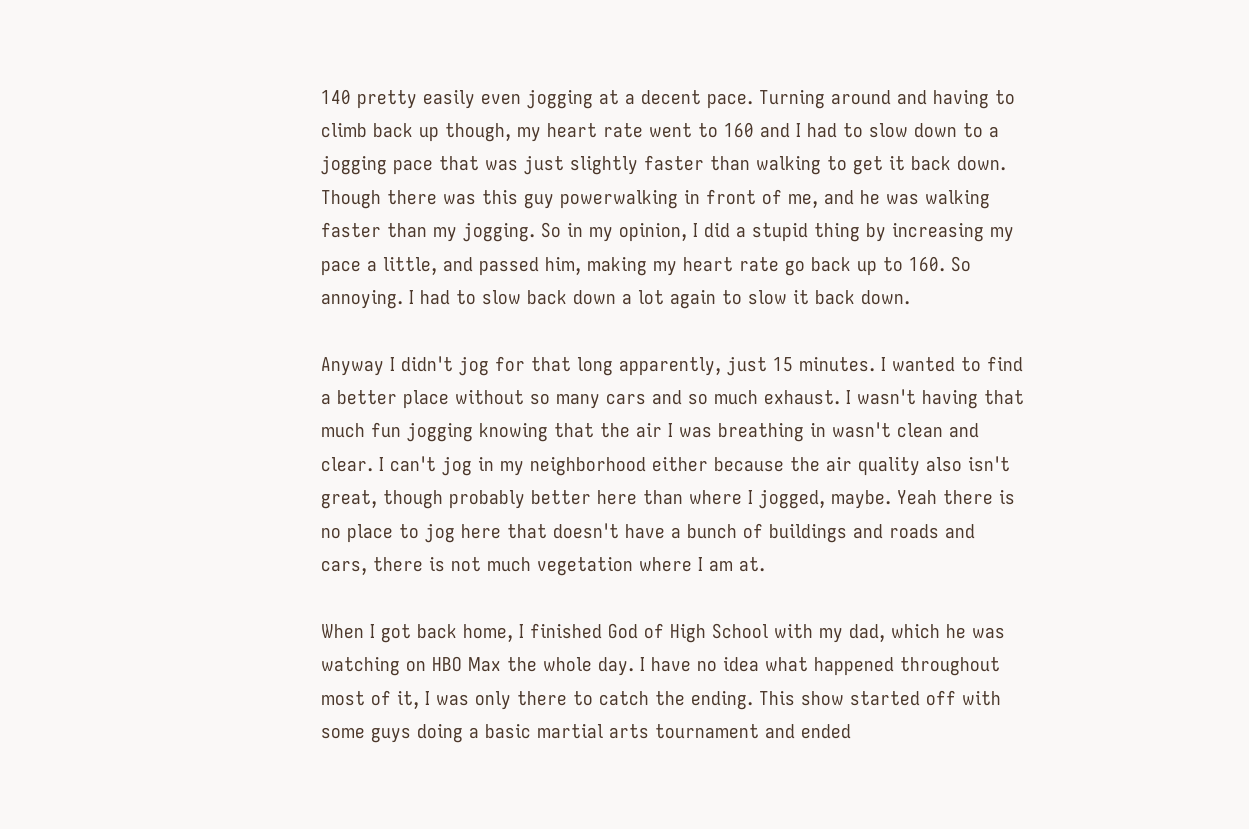140 pretty easily even jogging at a decent pace. Turning around and having to climb back up though, my heart rate went to 160 and I had to slow down to a jogging pace that was just slightly faster than walking to get it back down. Though there was this guy powerwalking in front of me, and he was walking faster than my jogging. So in my opinion, I did a stupid thing by increasing my pace a little, and passed him, making my heart rate go back up to 160. So annoying. I had to slow back down a lot again to slow it back down.

Anyway I didn't jog for that long apparently, just 15 minutes. I wanted to find a better place without so many cars and so much exhaust. I wasn't having that much fun jogging knowing that the air I was breathing in wasn't clean and clear. I can't jog in my neighborhood either because the air quality also isn't great, though probably better here than where I jogged, maybe. Yeah there is no place to jog here that doesn't have a bunch of buildings and roads and cars, there is not much vegetation where I am at.

When I got back home, I finished God of High School with my dad, which he was watching on HBO Max the whole day. I have no idea what happened throughout most of it, I was only there to catch the ending. This show started off with some guys doing a basic martial arts tournament and ended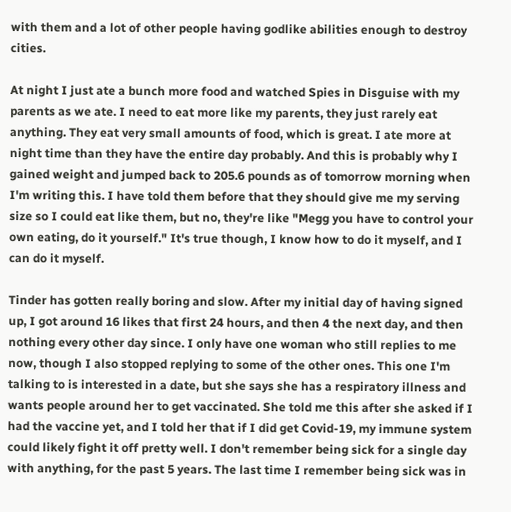with them and a lot of other people having godlike abilities enough to destroy cities.

At night I just ate a bunch more food and watched Spies in Disguise with my parents as we ate. I need to eat more like my parents, they just rarely eat anything. They eat very small amounts of food, which is great. I ate more at night time than they have the entire day probably. And this is probably why I gained weight and jumped back to 205.6 pounds as of tomorrow morning when I'm writing this. I have told them before that they should give me my serving size so I could eat like them, but no, they're like "Megg you have to control your own eating, do it yourself." It's true though, I know how to do it myself, and I can do it myself.

Tinder has gotten really boring and slow. After my initial day of having signed up, I got around 16 likes that first 24 hours, and then 4 the next day, and then nothing every other day since. I only have one woman who still replies to me now, though I also stopped replying to some of the other ones. This one I'm talking to is interested in a date, but she says she has a respiratory illness and wants people around her to get vaccinated. She told me this after she asked if I had the vaccine yet, and I told her that if I did get Covid-19, my immune system could likely fight it off pretty well. I don't remember being sick for a single day with anything, for the past 5 years. The last time I remember being sick was in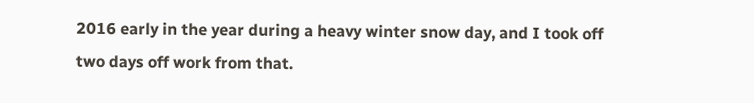2016 early in the year during a heavy winter snow day, and I took off two days off work from that.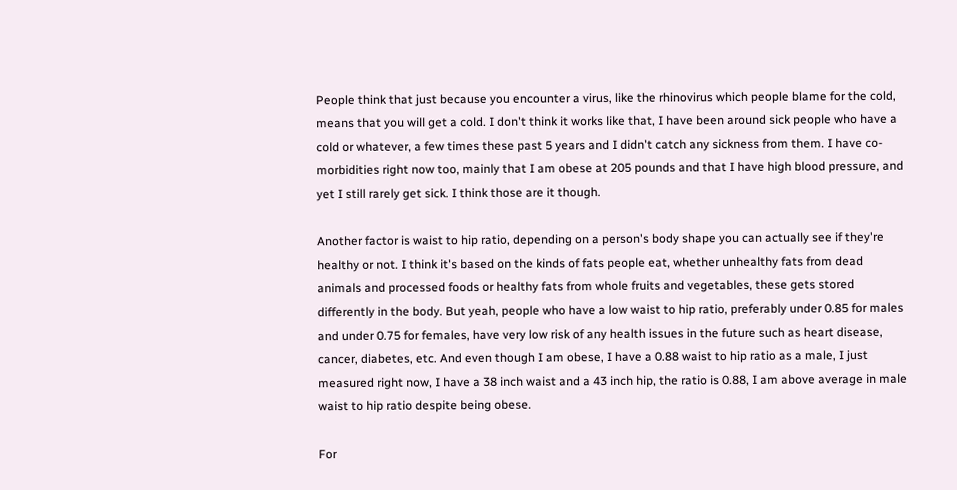People think that just because you encounter a virus, like the rhinovirus which people blame for the cold, means that you will get a cold. I don't think it works like that, I have been around sick people who have a cold or whatever, a few times these past 5 years and I didn't catch any sickness from them. I have co-morbidities right now too, mainly that I am obese at 205 pounds and that I have high blood pressure, and yet I still rarely get sick. I think those are it though.

Another factor is waist to hip ratio, depending on a person's body shape you can actually see if they're healthy or not. I think it's based on the kinds of fats people eat, whether unhealthy fats from dead animals and processed foods or healthy fats from whole fruits and vegetables, these gets stored differently in the body. But yeah, people who have a low waist to hip ratio, preferably under 0.85 for males and under 0.75 for females, have very low risk of any health issues in the future such as heart disease, cancer, diabetes, etc. And even though I am obese, I have a 0.88 waist to hip ratio as a male, I just measured right now, I have a 38 inch waist and a 43 inch hip, the ratio is 0.88, I am above average in male waist to hip ratio despite being obese.

For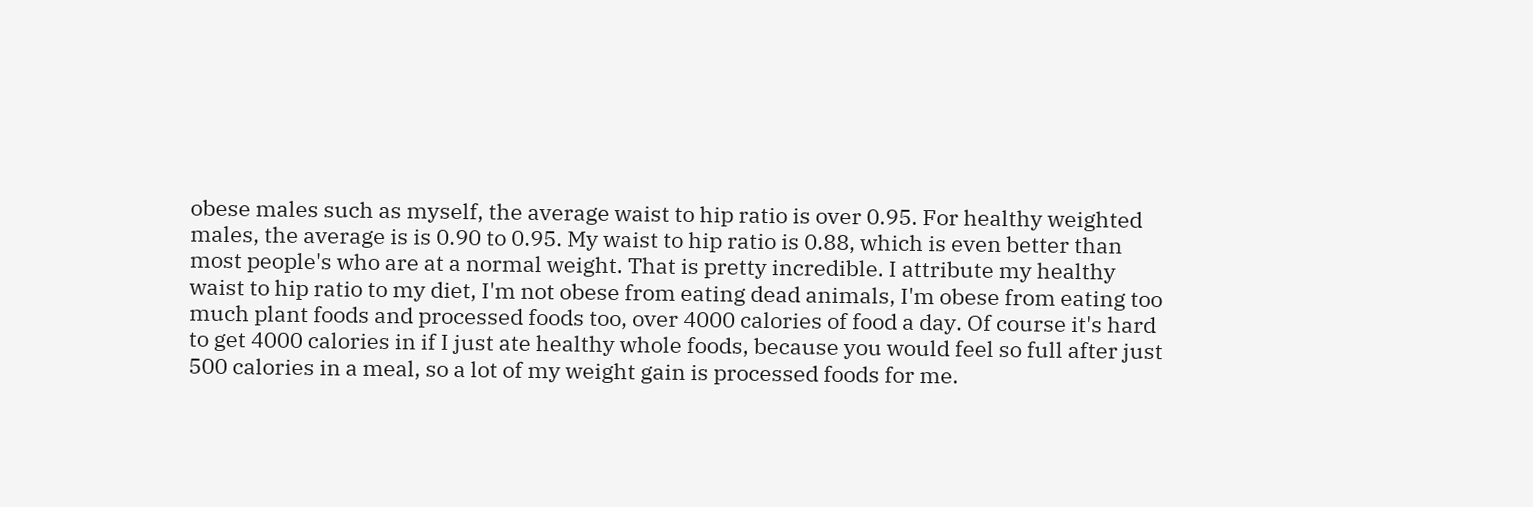obese males such as myself, the average waist to hip ratio is over 0.95. For healthy weighted males, the average is is 0.90 to 0.95. My waist to hip ratio is 0.88, which is even better than most people's who are at a normal weight. That is pretty incredible. I attribute my healthy waist to hip ratio to my diet, I'm not obese from eating dead animals, I'm obese from eating too much plant foods and processed foods too, over 4000 calories of food a day. Of course it's hard to get 4000 calories in if I just ate healthy whole foods, because you would feel so full after just 500 calories in a meal, so a lot of my weight gain is processed foods for me.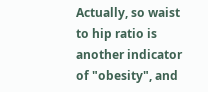Actually, so waist to hip ratio is another indicator of "obesity", and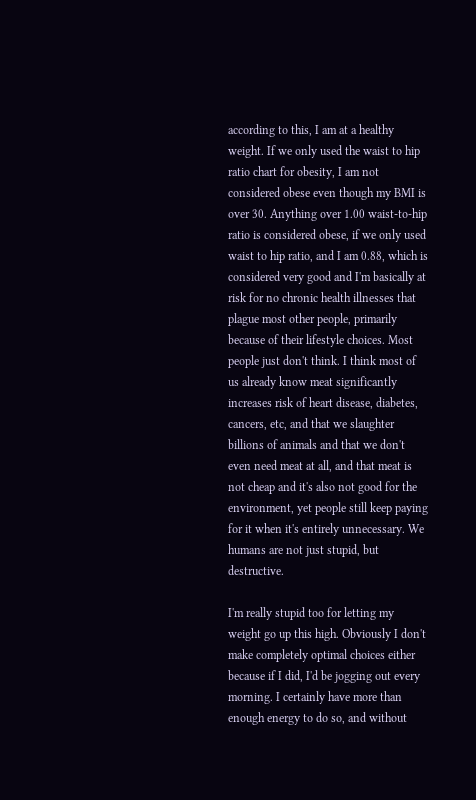according to this, I am at a healthy weight. If we only used the waist to hip ratio chart for obesity, I am not considered obese even though my BMI is over 30. Anything over 1.00 waist-to-hip ratio is considered obese, if we only used waist to hip ratio, and I am 0.88, which is considered very good and I'm basically at risk for no chronic health illnesses that plague most other people, primarily because of their lifestyle choices. Most people just don't think. I think most of us already know meat significantly increases risk of heart disease, diabetes, cancers, etc, and that we slaughter billions of animals and that we don't even need meat at all, and that meat is not cheap and it's also not good for the environment, yet people still keep paying for it when it's entirely unnecessary. We humans are not just stupid, but destructive.

I'm really stupid too for letting my weight go up this high. Obviously I don't make completely optimal choices either because if I did, I'd be jogging out every morning. I certainly have more than enough energy to do so, and without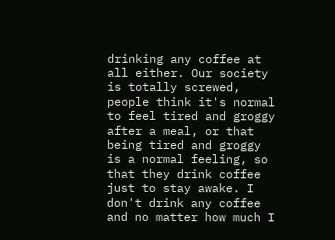drinking any coffee at all either. Our society is totally screwed, people think it's normal to feel tired and groggy after a meal, or that being tired and groggy is a normal feeling, so that they drink coffee just to stay awake. I don't drink any coffee and no matter how much I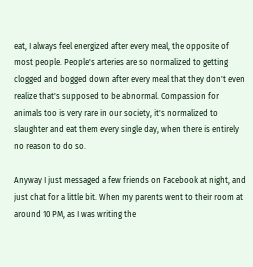eat, I always feel energized after every meal, the opposite of most people. People's arteries are so normalized to getting clogged and bogged down after every meal that they don't even realize that's supposed to be abnormal. Compassion for animals too is very rare in our society, it's normalized to slaughter and eat them every single day, when there is entirely no reason to do so.

Anyway I just messaged a few friends on Facebook at night, and just chat for a little bit. When my parents went to their room at around 10 PM, as I was writing the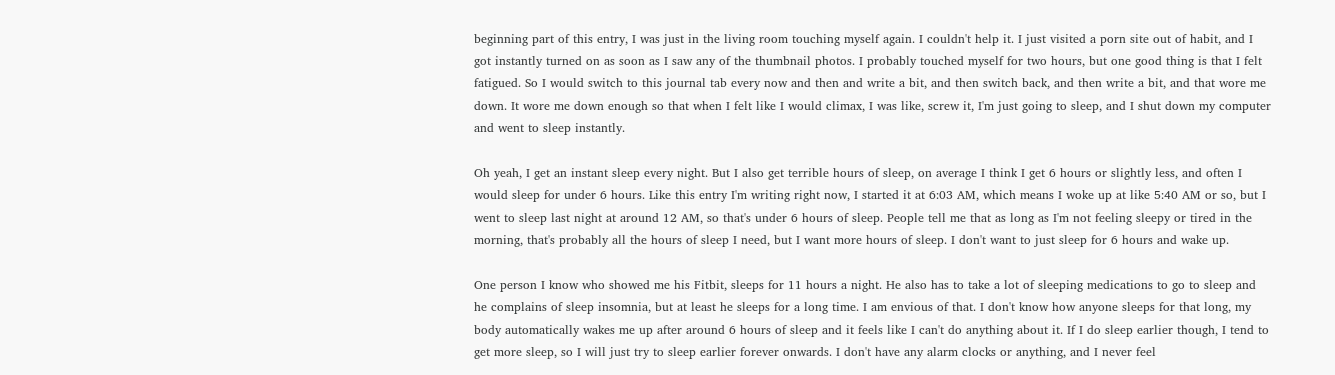beginning part of this entry, I was just in the living room touching myself again. I couldn't help it. I just visited a porn site out of habit, and I got instantly turned on as soon as I saw any of the thumbnail photos. I probably touched myself for two hours, but one good thing is that I felt fatigued. So I would switch to this journal tab every now and then and write a bit, and then switch back, and then write a bit, and that wore me down. It wore me down enough so that when I felt like I would climax, I was like, screw it, I'm just going to sleep, and I shut down my computer and went to sleep instantly.

Oh yeah, I get an instant sleep every night. But I also get terrible hours of sleep, on average I think I get 6 hours or slightly less, and often I would sleep for under 6 hours. Like this entry I'm writing right now, I started it at 6:03 AM, which means I woke up at like 5:40 AM or so, but I went to sleep last night at around 12 AM, so that's under 6 hours of sleep. People tell me that as long as I'm not feeling sleepy or tired in the morning, that's probably all the hours of sleep I need, but I want more hours of sleep. I don't want to just sleep for 6 hours and wake up.

One person I know who showed me his Fitbit, sleeps for 11 hours a night. He also has to take a lot of sleeping medications to go to sleep and he complains of sleep insomnia, but at least he sleeps for a long time. I am envious of that. I don't know how anyone sleeps for that long, my body automatically wakes me up after around 6 hours of sleep and it feels like I can't do anything about it. If I do sleep earlier though, I tend to get more sleep, so I will just try to sleep earlier forever onwards. I don't have any alarm clocks or anything, and I never feel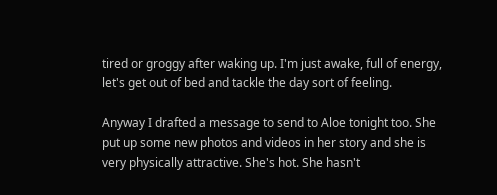tired or groggy after waking up. I'm just awake, full of energy, let's get out of bed and tackle the day sort of feeling.

Anyway I drafted a message to send to Aloe tonight too. She put up some new photos and videos in her story and she is very physically attractive. She's hot. She hasn't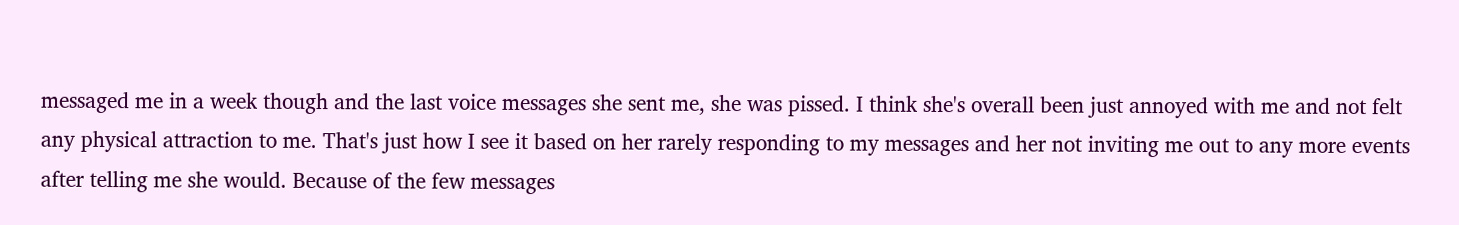messaged me in a week though and the last voice messages she sent me, she was pissed. I think she's overall been just annoyed with me and not felt any physical attraction to me. That's just how I see it based on her rarely responding to my messages and her not inviting me out to any more events after telling me she would. Because of the few messages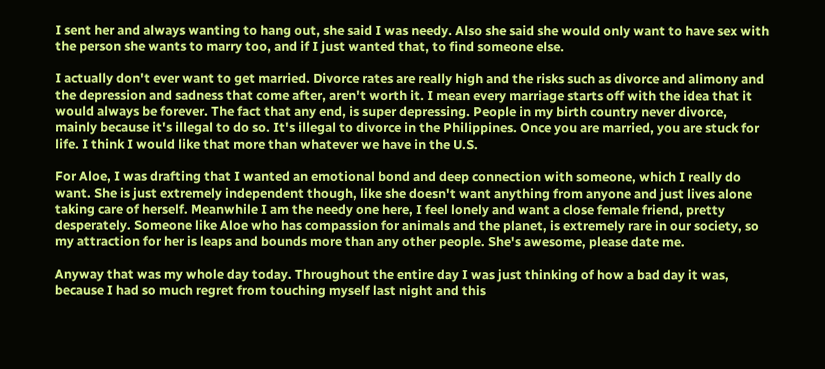I sent her and always wanting to hang out, she said I was needy. Also she said she would only want to have sex with the person she wants to marry too, and if I just wanted that, to find someone else.

I actually don't ever want to get married. Divorce rates are really high and the risks such as divorce and alimony and the depression and sadness that come after, aren't worth it. I mean every marriage starts off with the idea that it would always be forever. The fact that any end, is super depressing. People in my birth country never divorce, mainly because it's illegal to do so. It's illegal to divorce in the Philippines. Once you are married, you are stuck for life. I think I would like that more than whatever we have in the U.S.

For Aloe, I was drafting that I wanted an emotional bond and deep connection with someone, which I really do want. She is just extremely independent though, like she doesn't want anything from anyone and just lives alone taking care of herself. Meanwhile I am the needy one here, I feel lonely and want a close female friend, pretty desperately. Someone like Aloe who has compassion for animals and the planet, is extremely rare in our society, so my attraction for her is leaps and bounds more than any other people. She's awesome, please date me.

Anyway that was my whole day today. Throughout the entire day I was just thinking of how a bad day it was, because I had so much regret from touching myself last night and this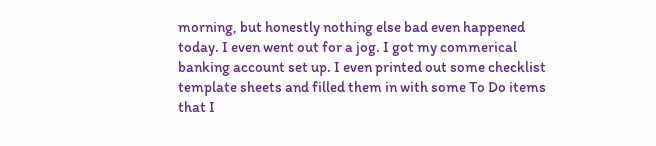morning, but honestly nothing else bad even happened today. I even went out for a jog. I got my commerical banking account set up. I even printed out some checklist template sheets and filled them in with some To Do items that I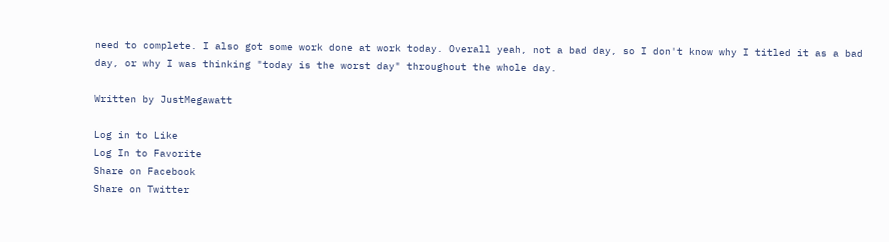need to complete. I also got some work done at work today. Overall yeah, not a bad day, so I don't know why I titled it as a bad day, or why I was thinking "today is the worst day" throughout the whole day.

Written by JustMegawatt

Log in to Like
Log In to Favorite
Share on Facebook
Share on Twitter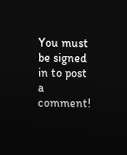You must be signed in to post a comment!